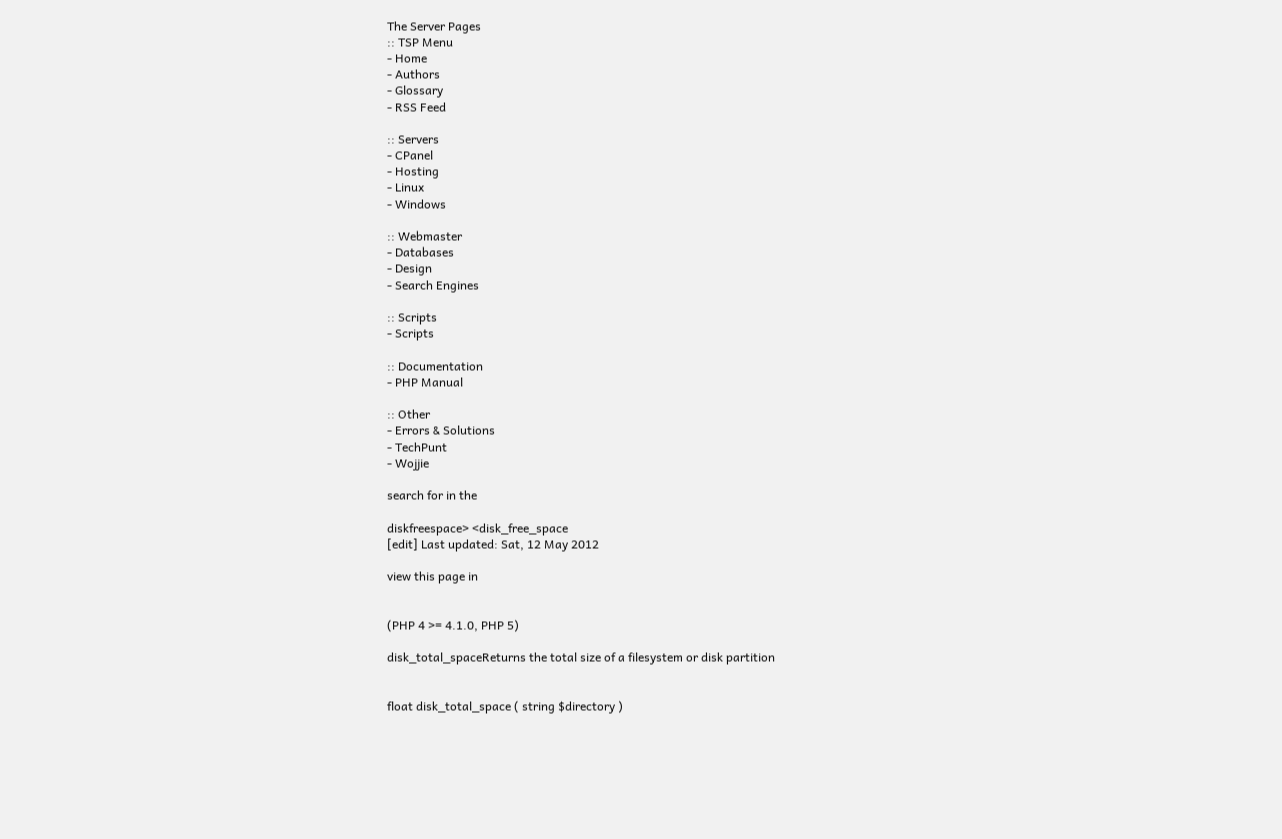The Server Pages
:: TSP Menu
- Home
- Authors
- Glossary
- RSS Feed

:: Servers
- CPanel
- Hosting
- Linux
- Windows

:: Webmaster
- Databases
- Design
- Search Engines

:: Scripts
- Scripts

:: Documentation
- PHP Manual

:: Other
- Errors & Solutions
- TechPunt
- Wojjie

search for in the

diskfreespace> <disk_free_space
[edit] Last updated: Sat, 12 May 2012

view this page in


(PHP 4 >= 4.1.0, PHP 5)

disk_total_spaceReturns the total size of a filesystem or disk partition


float disk_total_space ( string $directory )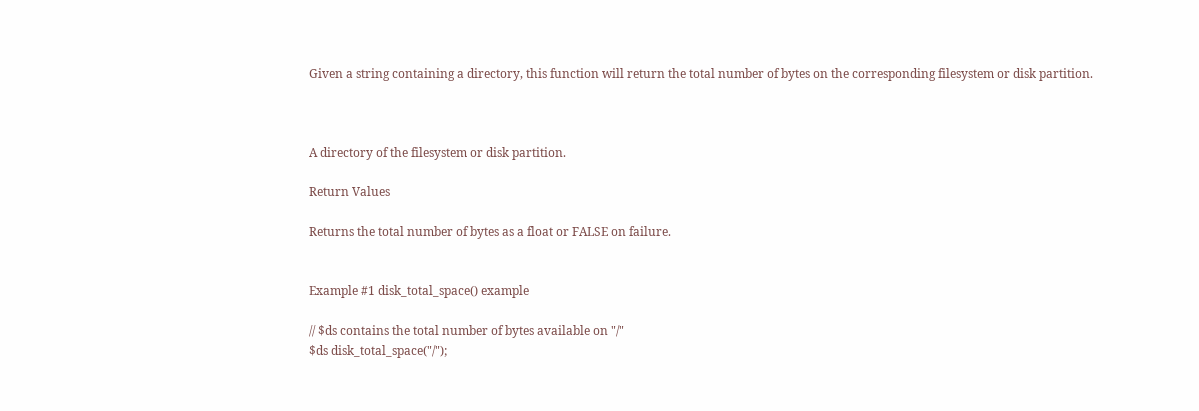Given a string containing a directory, this function will return the total number of bytes on the corresponding filesystem or disk partition.



A directory of the filesystem or disk partition.

Return Values

Returns the total number of bytes as a float or FALSE on failure.


Example #1 disk_total_space() example

// $ds contains the total number of bytes available on "/"
$ds disk_total_space("/");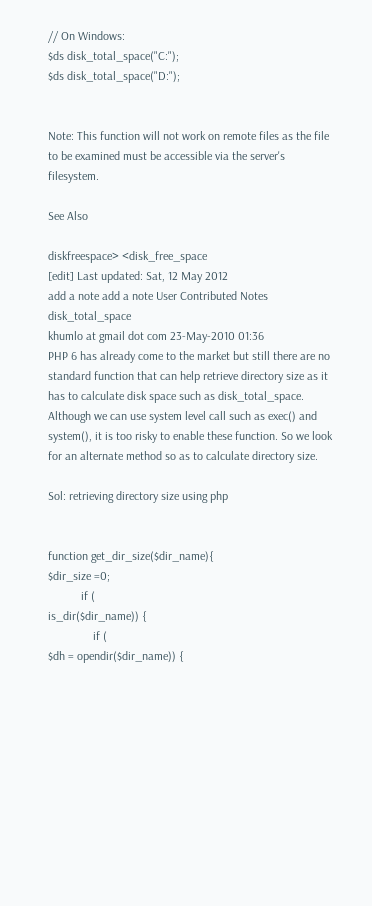// On Windows:
$ds disk_total_space("C:");
$ds disk_total_space("D:");


Note: This function will not work on remote files as the file to be examined must be accessible via the server's filesystem.

See Also

diskfreespace> <disk_free_space
[edit] Last updated: Sat, 12 May 2012
add a note add a note User Contributed Notes disk_total_space
khumlo at gmail dot com 23-May-2010 01:36
PHP 6 has already come to the market but still there are no standard function that can help retrieve directory size as it has to calculate disk space such as disk_total_space. Although we can use system level call such as exec() and system(), it is too risky to enable these function. So we look for an alternate method so as to calculate directory size.

Sol: retrieving directory size using php


function get_dir_size($dir_name){
$dir_size =0;
           if (
is_dir($dir_name)) {
               if (
$dh = opendir($dir_name)) {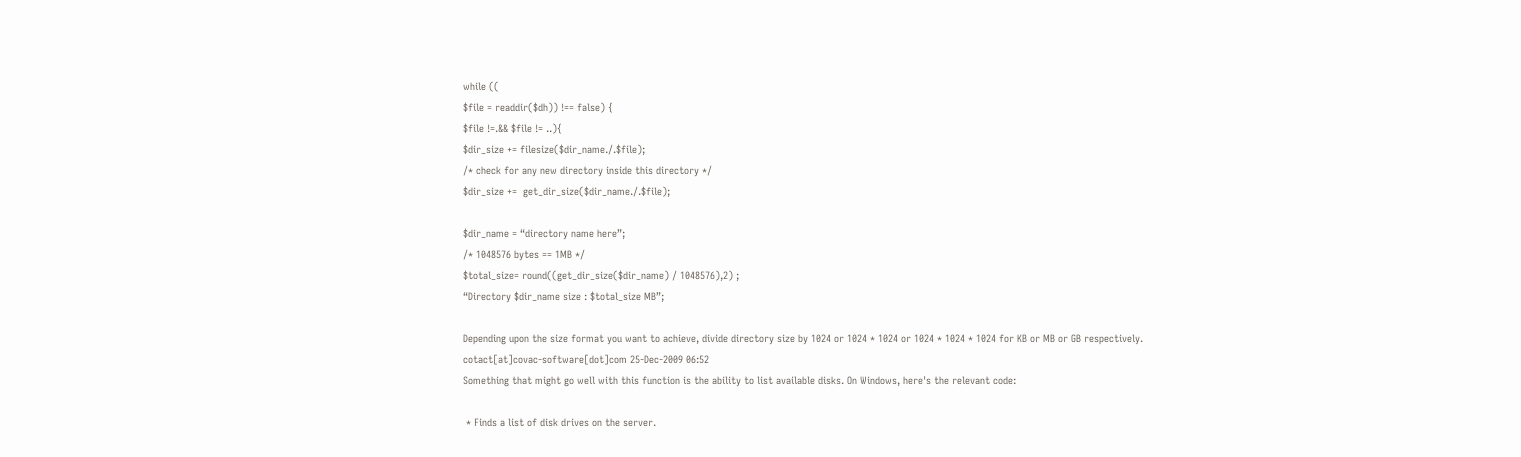while ((
$file = readdir($dh)) !== false) {
$file !=.&& $file != ..){
$dir_size += filesize($dir_name./.$file);
/* check for any new directory inside this directory */
$dir_size +=  get_dir_size($dir_name./.$file);

$dir_name = “directory name here”;
/* 1048576 bytes == 1MB */
$total_size= round((get_dir_size($dir_name) / 1048576),2) ;
“Directory $dir_name size : $total_size MB”;

Depending upon the size format you want to achieve, divide directory size by 1024 or 1024 * 1024 or 1024 * 1024 * 1024 for KB or MB or GB respectively.
cotact[at]covac-software[dot]com 25-Dec-2009 06:52
Something that might go well with this function is the ability to list available disks. On Windows, here's the relevant code:

 * Finds a list of disk drives on the server.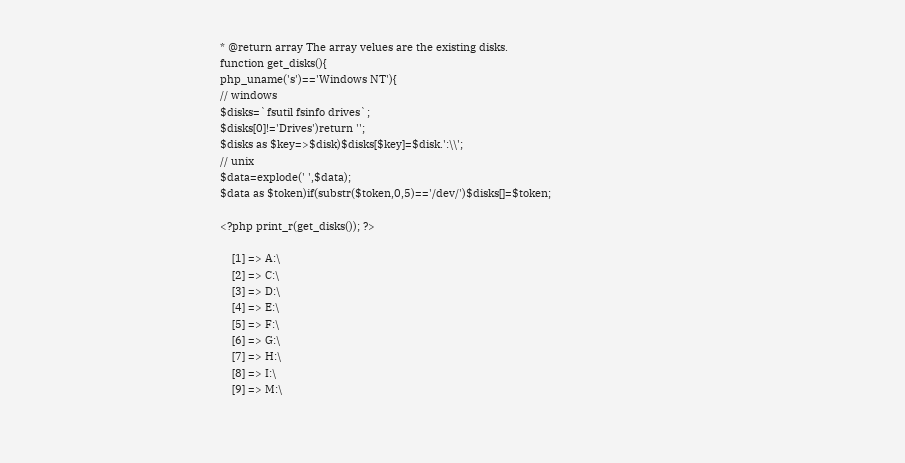* @return array The array velues are the existing disks.
function get_disks(){
php_uname('s')=='Windows NT'){
// windows
$disks=`fsutil fsinfo drives`;
$disks[0]!='Drives')return '';
$disks as $key=>$disk)$disks[$key]=$disk.':\\';
// unix
$data=explode(' ',$data);
$data as $token)if(substr($token,0,5)=='/dev/')$disks[]=$token;

<?php print_r(get_disks()); ?>

    [1] => A:\
    [2] => C:\
    [3] => D:\
    [4] => E:\
    [5] => F:\
    [6] => G:\
    [7] => H:\
    [8] => I:\
    [9] => M:\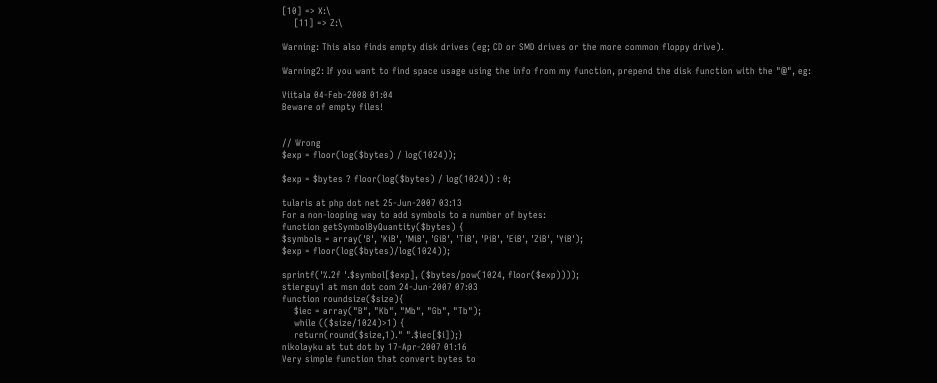[10] => X:\
    [11] => Z:\

Warning: This also finds empty disk drives (eg; CD or SMD drives or the more common floppy drive).

Warning2: If you want to find space usage using the info from my function, prepend the disk function with the "@", eg:

Viitala 04-Feb-2008 01:04
Beware of empty files!


// Wrong
$exp = floor(log($bytes) / log(1024));

$exp = $bytes ? floor(log($bytes) / log(1024)) : 0;

tularis at php dot net 25-Jun-2007 03:13
For a non-looping way to add symbols to a number of bytes:
function getSymbolByQuantity($bytes) {
$symbols = array('B', 'KiB', 'MiB', 'GiB', 'TiB', 'PiB', 'EiB', 'ZiB', 'YiB');
$exp = floor(log($bytes)/log(1024));

sprintf('%.2f '.$symbol[$exp], ($bytes/pow(1024, floor($exp))));
stierguy1 at msn dot com 24-Jun-2007 07:03
function roundsize($size){
    $iec = array("B", "Kb", "Mb", "Gb", "Tb");
    while (($size/1024)>1) {
    return(round($size,1)." ".$iec[$i]);}
nikolayku at tut dot by 17-Apr-2007 01:16
Very simple function that convert bytes to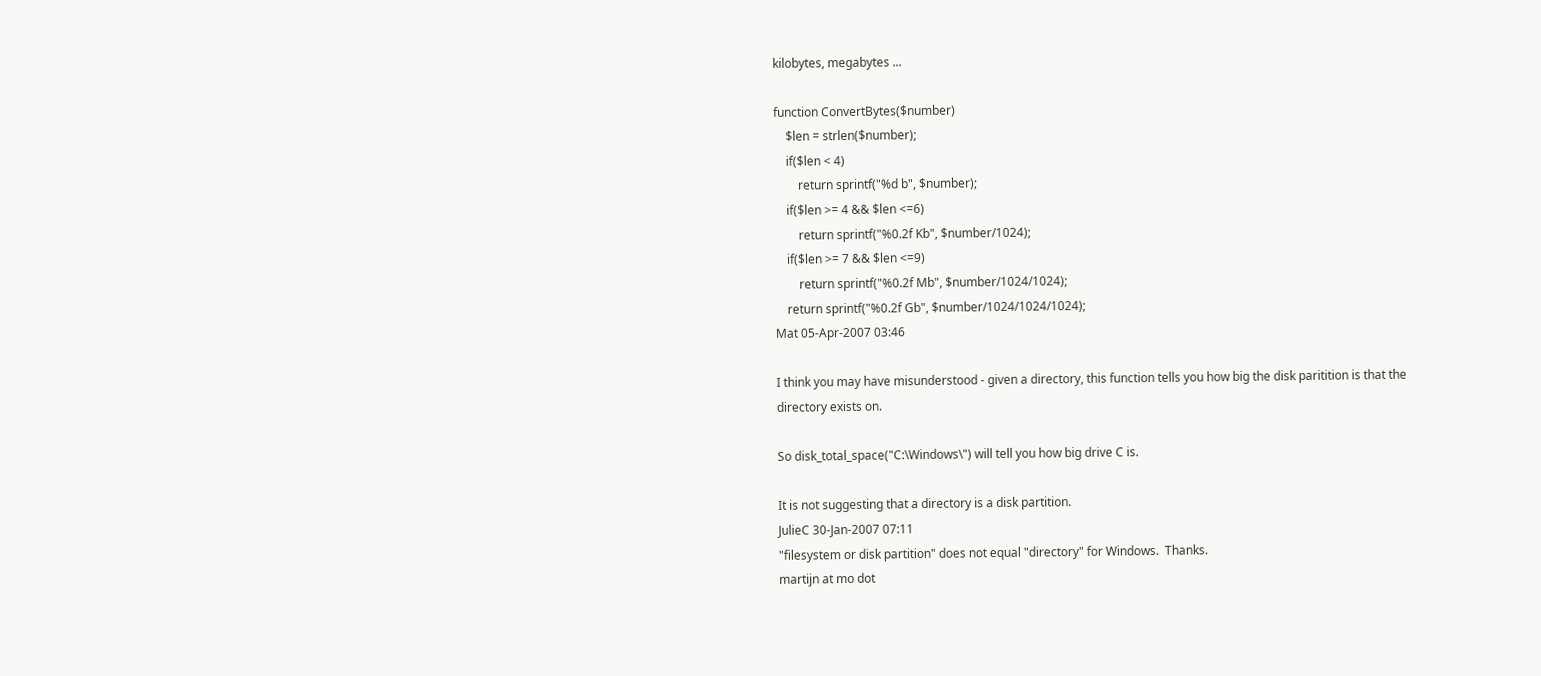kilobytes, megabytes ...

function ConvertBytes($number)
    $len = strlen($number);
    if($len < 4)
        return sprintf("%d b", $number);
    if($len >= 4 && $len <=6)
        return sprintf("%0.2f Kb", $number/1024);
    if($len >= 7 && $len <=9)
        return sprintf("%0.2f Mb", $number/1024/1024);
    return sprintf("%0.2f Gb", $number/1024/1024/1024);
Mat 05-Apr-2007 03:46

I think you may have misunderstood - given a directory, this function tells you how big the disk paritition is that the directory exists on.

So disk_total_space("C:\Windows\") will tell you how big drive C is.

It is not suggesting that a directory is a disk partition.
JulieC 30-Jan-2007 07:11
"filesystem or disk partition" does not equal "directory" for Windows.  Thanks.
martijn at mo dot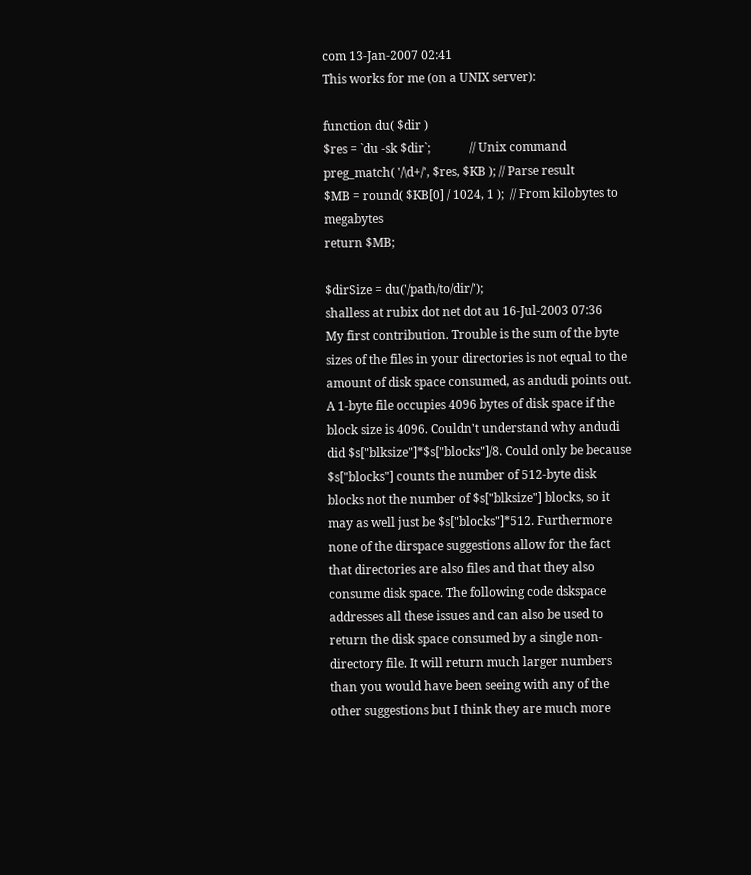com 13-Jan-2007 02:41
This works for me (on a UNIX server):

function du( $dir )
$res = `du -sk $dir`;             // Unix command
preg_match( '/\d+/', $res, $KB ); // Parse result
$MB = round( $KB[0] / 1024, 1 );  // From kilobytes to megabytes
return $MB;

$dirSize = du('/path/to/dir/');
shalless at rubix dot net dot au 16-Jul-2003 07:36
My first contribution. Trouble is the sum of the byte sizes of the files in your directories is not equal to the amount of disk space consumed, as andudi points out. A 1-byte file occupies 4096 bytes of disk space if the block size is 4096. Couldn't understand why andudi did $s["blksize"]*$s["blocks"]/8. Could only be because $s["blocks"] counts the number of 512-byte disk blocks not the number of $s["blksize"] blocks, so it may as well just be $s["blocks"]*512. Furthermore none of the dirspace suggestions allow for the fact that directories are also files and that they also consume disk space. The following code dskspace addresses all these issues and can also be used to return the disk space consumed by a single non-directory file. It will return much larger numbers than you would have been seeing with any of the other suggestions but I think they are much more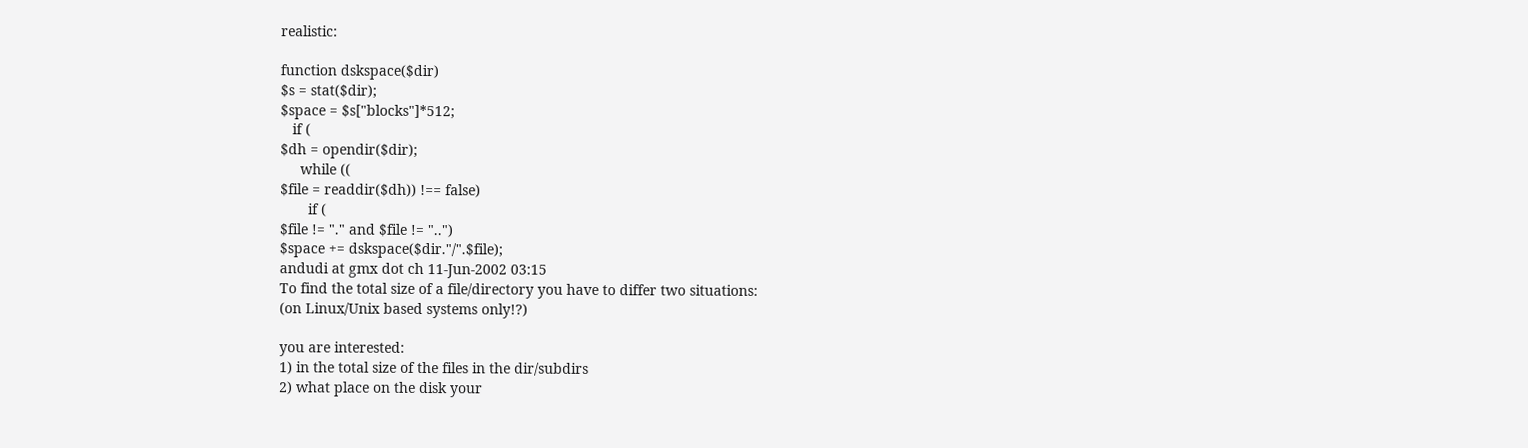realistic:

function dskspace($dir)
$s = stat($dir);
$space = $s["blocks"]*512;
   if (
$dh = opendir($dir);
     while ((
$file = readdir($dh)) !== false)
       if (
$file != "." and $file != "..")
$space += dskspace($dir."/".$file);
andudi at gmx dot ch 11-Jun-2002 03:15
To find the total size of a file/directory you have to differ two situations:
(on Linux/Unix based systems only!?)

you are interested:
1) in the total size of the files in the dir/subdirs
2) what place on the disk your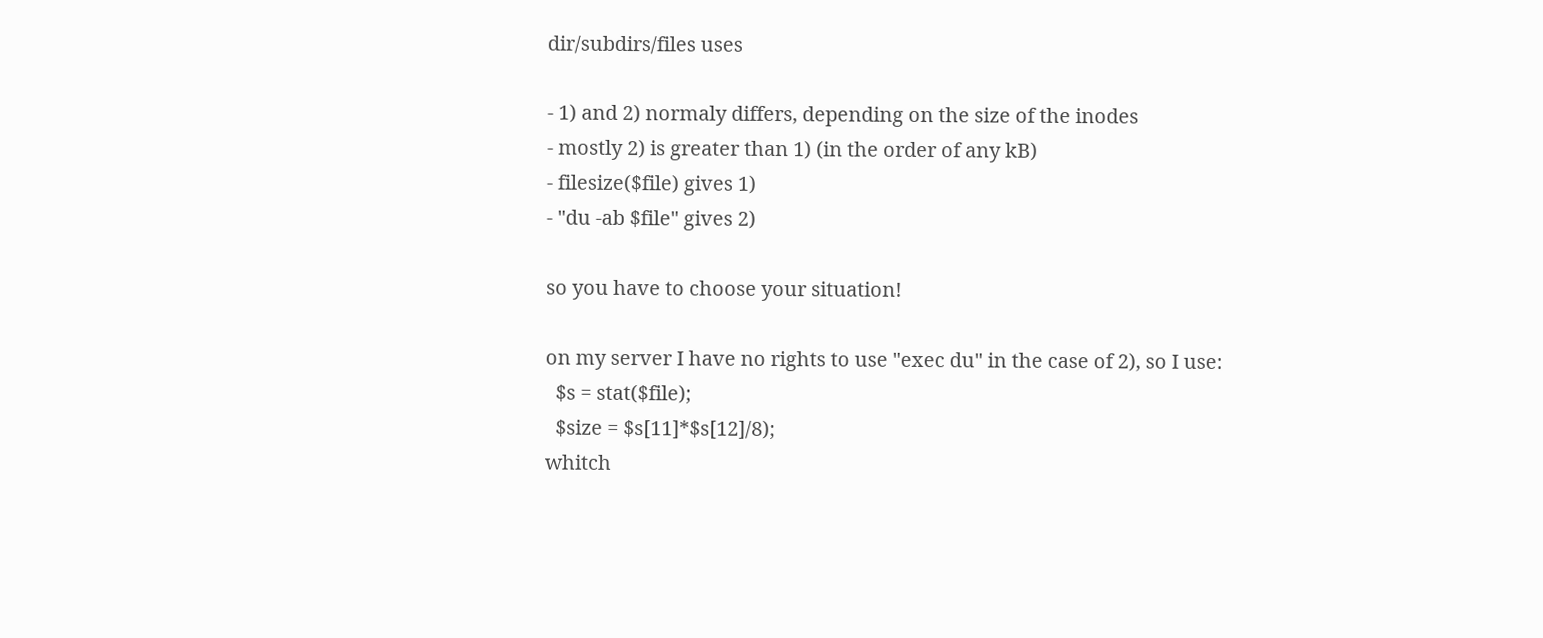dir/subdirs/files uses

- 1) and 2) normaly differs, depending on the size of the inodes
- mostly 2) is greater than 1) (in the order of any kB)
- filesize($file) gives 1)
- "du -ab $file" gives 2)

so you have to choose your situation!

on my server I have no rights to use "exec du" in the case of 2), so I use:
  $s = stat($file);
  $size = $s[11]*$s[12]/8);
whitch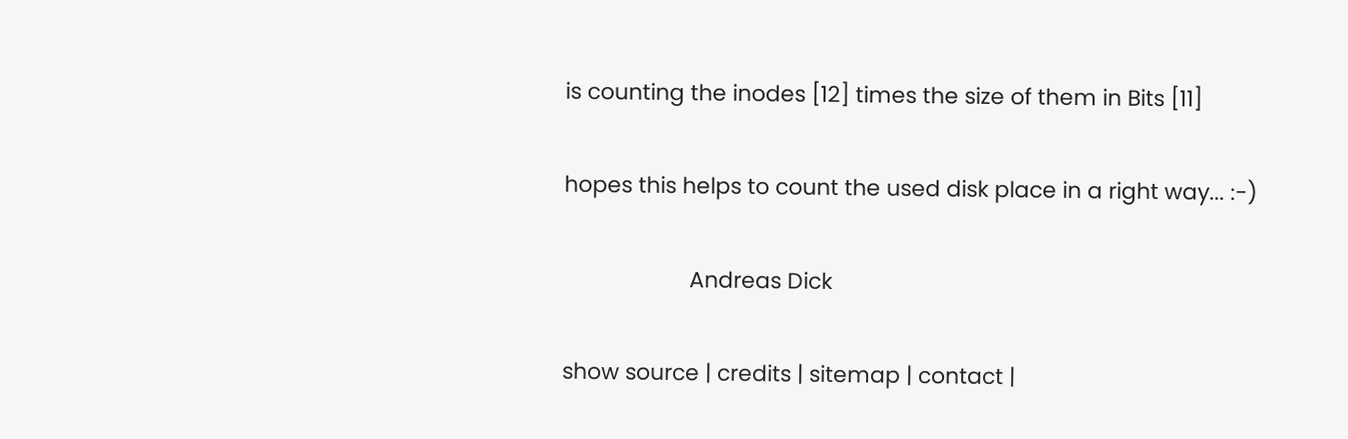is counting the inodes [12] times the size of them in Bits [11]

hopes this helps to count the used disk place in a right way... :-)

                     Andreas Dick

show source | credits | sitemap | contact |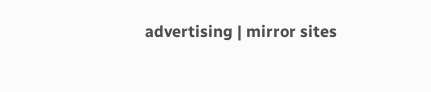advertising | mirror sites